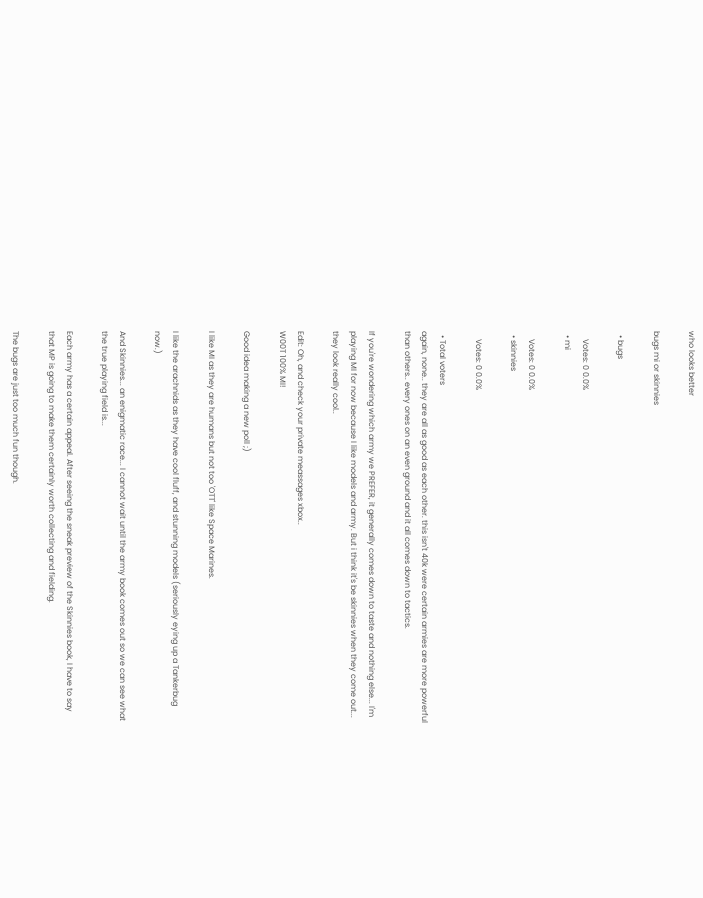who looks better

bugs mi or skinnies

  • bugs

    Votes: 0 0.0%
  • mi

    Votes: 0 0.0%
  • skinnies

    Votes: 0 0.0%

  • Total voters
again, none.. they are all as good as each other. this isn't 40k were certain armies are more powerful than others.. every ones on an even ground and it all comes down to tactics.

If you're wondering which army we PREFER, it generally comes down to taste and nothing else... I'm playing MI for now because I like models and army. But i think it's be skinnies when they come out... they look really cool..

Edit: Oh, and check your private meassages xbox..
W00T 100% MI!

Good idea making a new poll ;)

I like MI as they are humans but not too 'OTT' like Space Marines.

I like the arachnids as they have cool fluff, and stunning models (seriously eying up a Tankerbug now.)

And Skinnies... an enigmatic race... I cannot wait until the army book comes out so we can see what the true playing field is...

Each army has a certain appeal. After seeing the sneak preview of the Skinnies book, I have to say that MP is going to make them certainly worth collecting and fielding.

The bugs are just too much fun though.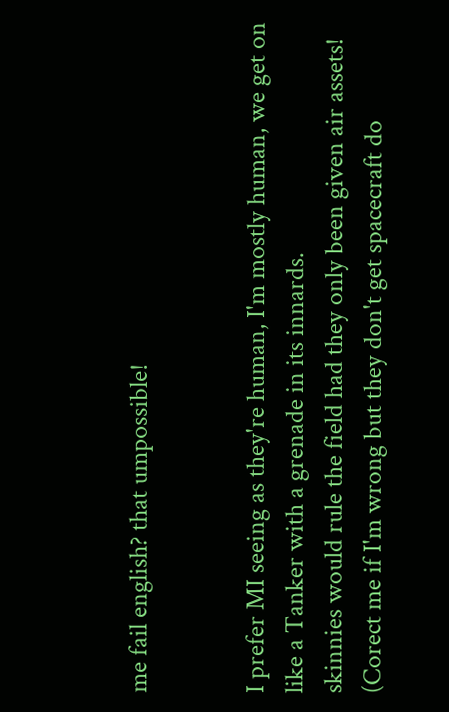me fail english? that umpossible!


I prefer MI seeing as they're human, I'm mostly human, we get on like a Tanker with a grenade in its innards.
skinnies would rule the field had they only been given air assets! (Corect me if I'm wrong but they don't get spacecraft do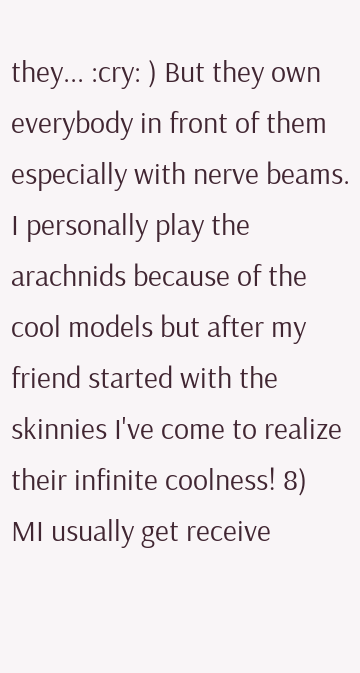they... :cry: ) But they own everybody in front of them especially with nerve beams. I personally play the arachnids because of the cool models but after my friend started with the skinnies I've come to realize their infinite coolness! 8)
MI usually get receive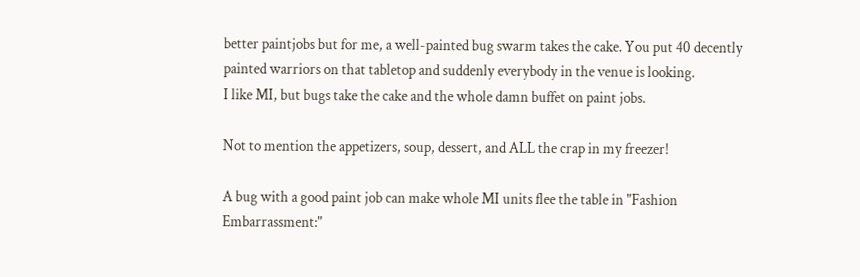better paintjobs but for me, a well-painted bug swarm takes the cake. You put 40 decently painted warriors on that tabletop and suddenly everybody in the venue is looking.
I like MI, but bugs take the cake and the whole damn buffet on paint jobs.

Not to mention the appetizers, soup, dessert, and ALL the crap in my freezer!

A bug with a good paint job can make whole MI units flee the table in "Fashion Embarrassment:"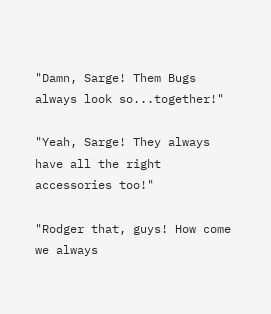"Damn, Sarge! Them Bugs always look so...together!"

"Yeah, Sarge! They always have all the right accessories too!"

"Rodger that, guys! How come we always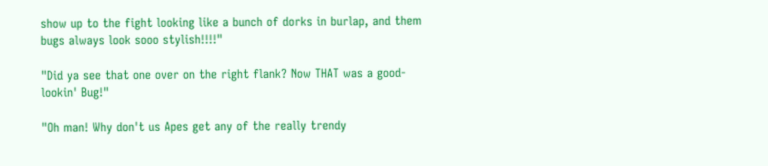show up to the fight looking like a bunch of dorks in burlap, and them bugs always look sooo stylish!!!!"

"Did ya see that one over on the right flank? Now THAT was a good-lookin' Bug!"

"Oh man! Why don't us Apes get any of the really trendy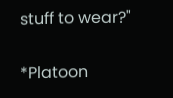stuff to wear?"

*Platoon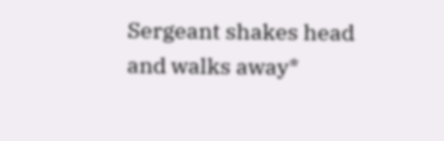Sergeant shakes head and walks away*